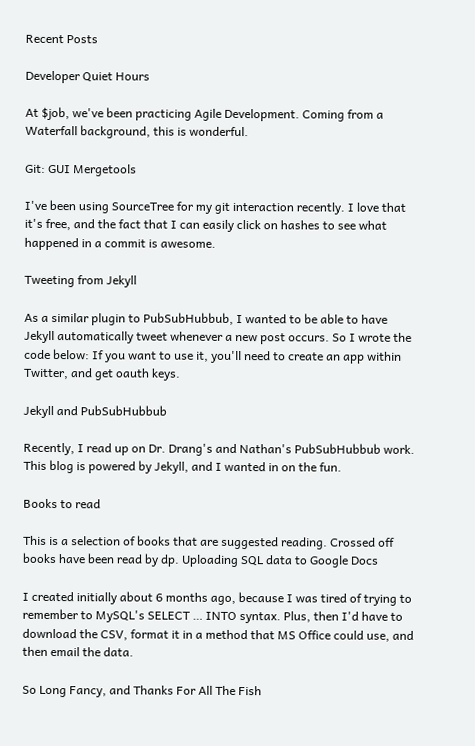Recent Posts

Developer Quiet Hours

At $job, we've been practicing Agile Development. Coming from a Waterfall background, this is wonderful.

Git: GUI Mergetools

I've been using SourceTree for my git interaction recently. I love that it's free, and the fact that I can easily click on hashes to see what happened in a commit is awesome.

Tweeting from Jekyll

As a similar plugin to PubSubHubbub, I wanted to be able to have Jekyll automatically tweet whenever a new post occurs. So I wrote the code below: If you want to use it, you'll need to create an app within Twitter, and get oauth keys.

Jekyll and PubSubHubbub

Recently, I read up on Dr. Drang's and Nathan's PubSubHubbub work. This blog is powered by Jekyll, and I wanted in on the fun.

Books to read

This is a selection of books that are suggested reading. Crossed off books have been read by dp. Uploading SQL data to Google Docs

I created initially about 6 months ago, because I was tired of trying to remember to MySQL's SELECT … INTO syntax. Plus, then I'd have to download the CSV, format it in a method that MS Office could use, and then email the data.

So Long Fancy, and Thanks For All The Fish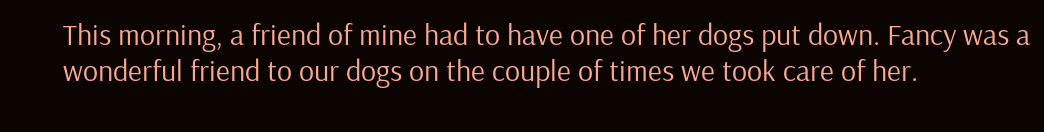This morning, a friend of mine had to have one of her dogs put down. Fancy was a wonderful friend to our dogs on the couple of times we took care of her.